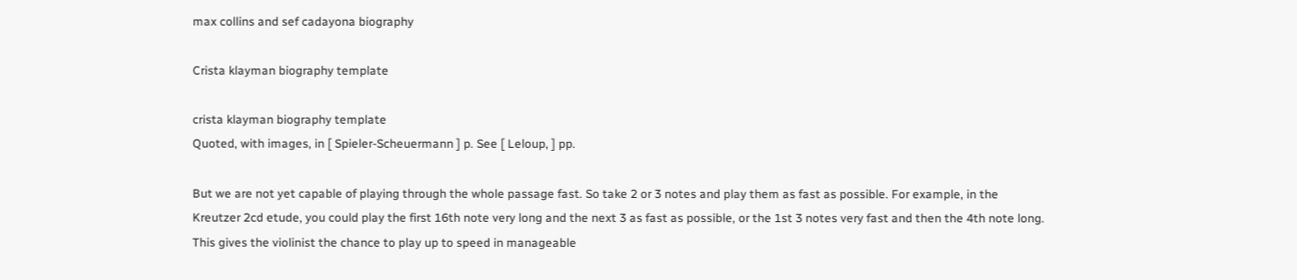max collins and sef cadayona biography

Crista klayman biography template

crista klayman biography template
Quoted, with images, in [ Spieler-Scheuermann ] p. See [ Leloup, ] pp.

But we are not yet capable of playing through the whole passage fast. So take 2 or 3 notes and play them as fast as possible. For example, in the Kreutzer 2cd etude, you could play the first 16th note very long and the next 3 as fast as possible, or the 1st 3 notes very fast and then the 4th note long. This gives the violinist the chance to play up to speed in manageable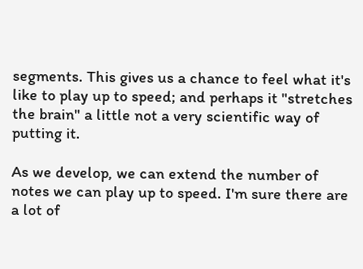segments. This gives us a chance to feel what it's like to play up to speed; and perhaps it "stretches the brain" a little not a very scientific way of putting it.

As we develop, we can extend the number of notes we can play up to speed. I'm sure there are a lot of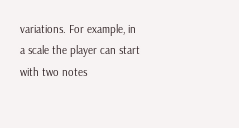variations. For example, in a scale the player can start with two notes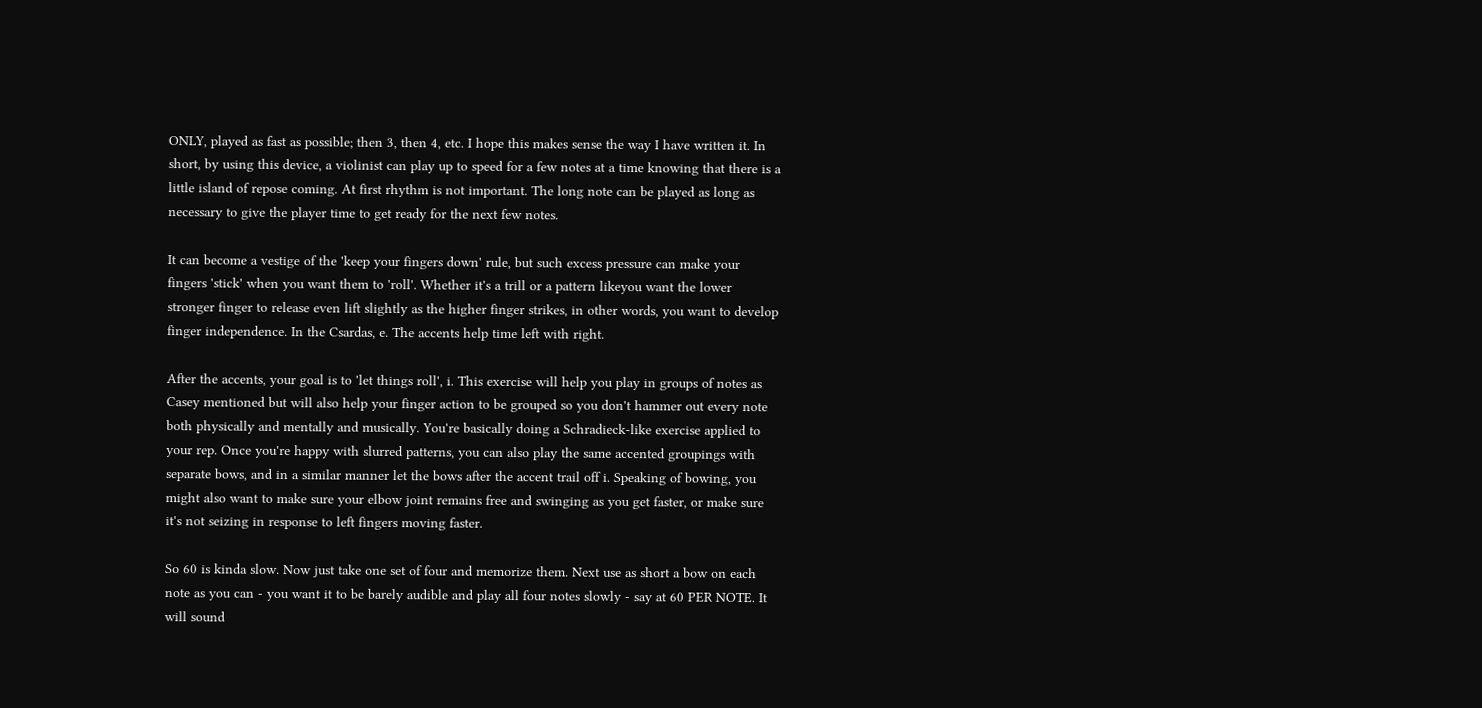ONLY, played as fast as possible; then 3, then 4, etc. I hope this makes sense the way I have written it. In short, by using this device, a violinist can play up to speed for a few notes at a time knowing that there is a little island of repose coming. At first rhythm is not important. The long note can be played as long as necessary to give the player time to get ready for the next few notes.

It can become a vestige of the 'keep your fingers down' rule, but such excess pressure can make your fingers 'stick' when you want them to 'roll'. Whether it's a trill or a pattern likeyou want the lower stronger finger to release even lift slightly as the higher finger strikes, in other words, you want to develop finger independence. In the Csardas, e. The accents help time left with right.

After the accents, your goal is to 'let things roll', i. This exercise will help you play in groups of notes as Casey mentioned but will also help your finger action to be grouped so you don't hammer out every note both physically and mentally and musically. You're basically doing a Schradieck-like exercise applied to your rep. Once you're happy with slurred patterns, you can also play the same accented groupings with separate bows, and in a similar manner let the bows after the accent trail off i. Speaking of bowing, you might also want to make sure your elbow joint remains free and swinging as you get faster, or make sure it's not seizing in response to left fingers moving faster.

So 60 is kinda slow. Now just take one set of four and memorize them. Next use as short a bow on each note as you can - you want it to be barely audible and play all four notes slowly - say at 60 PER NOTE. It will sound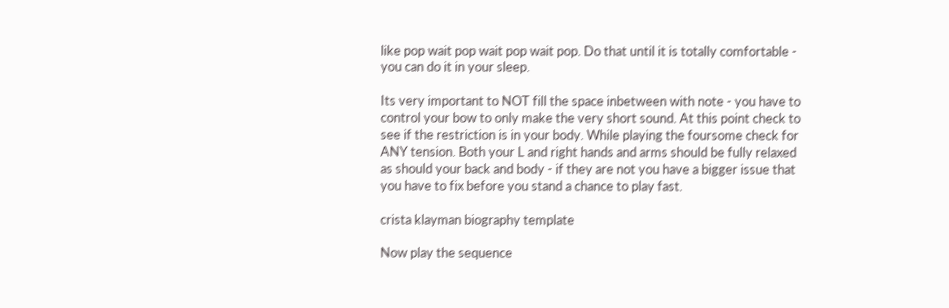like pop wait pop wait pop wait pop. Do that until it is totally comfortable - you can do it in your sleep.

Its very important to NOT fill the space inbetween with note - you have to control your bow to only make the very short sound. At this point check to see if the restriction is in your body. While playing the foursome check for ANY tension. Both your L and right hands and arms should be fully relaxed as should your back and body - if they are not you have a bigger issue that you have to fix before you stand a chance to play fast.

crista klayman biography template

Now play the sequence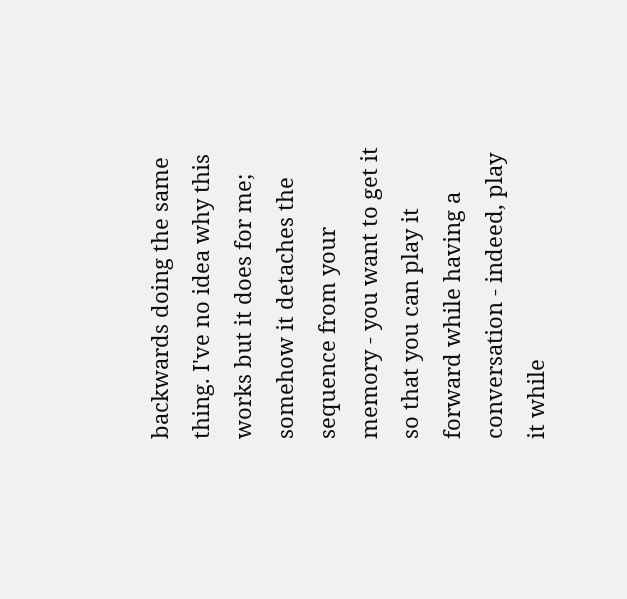backwards doing the same thing. I've no idea why this works but it does for me; somehow it detaches the sequence from your memory - you want to get it so that you can play it forward while having a conversation - indeed, play it while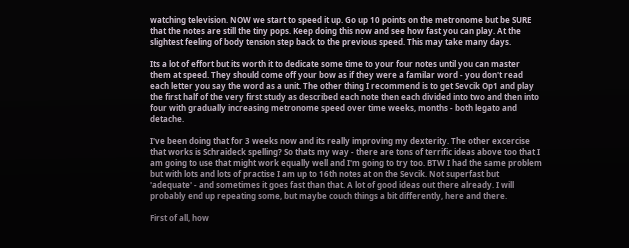watching television. NOW we start to speed it up. Go up 10 points on the metronome but be SURE that the notes are still the tiny pops. Keep doing this now and see how fast you can play. At the slightest feeling of body tension step back to the previous speed. This may take many days.

Its a lot of effort but its worth it to dedicate some time to your four notes until you can master them at speed. They should come off your bow as if they were a familar word - you don't read each letter you say the word as a unit. The other thing I recommend is to get Sevcik Op1 and play the first half of the very first study as described each note then each divided into two and then into four with gradually increasing metronome speed over time weeks, months - both legato and detache.

I've been doing that for 3 weeks now and its really improving my dexterity. The other excercise that works is Schraideck spelling? So thats my way - there are tons of terrific ideas above too that I am going to use that might work equally well and I'm going to try too. BTW I had the same problem but with lots and lots of practise I am up to 16th notes at on the Sevcik. Not superfast but 'adequate' - and sometimes it goes fast than that. A lot of good ideas out there already. I will probably end up repeating some, but maybe couch things a bit differently, here and there.

First of all, how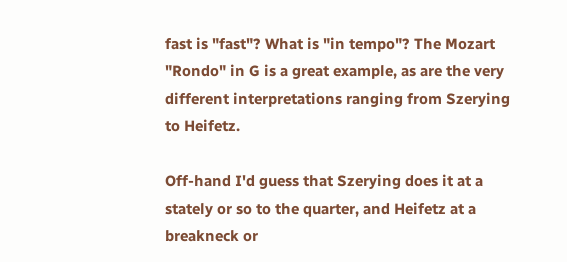fast is "fast"? What is "in tempo"? The Mozart "Rondo" in G is a great example, as are the very different interpretations ranging from Szerying to Heifetz.

Off-hand I'd guess that Szerying does it at a stately or so to the quarter, and Heifetz at a breakneck or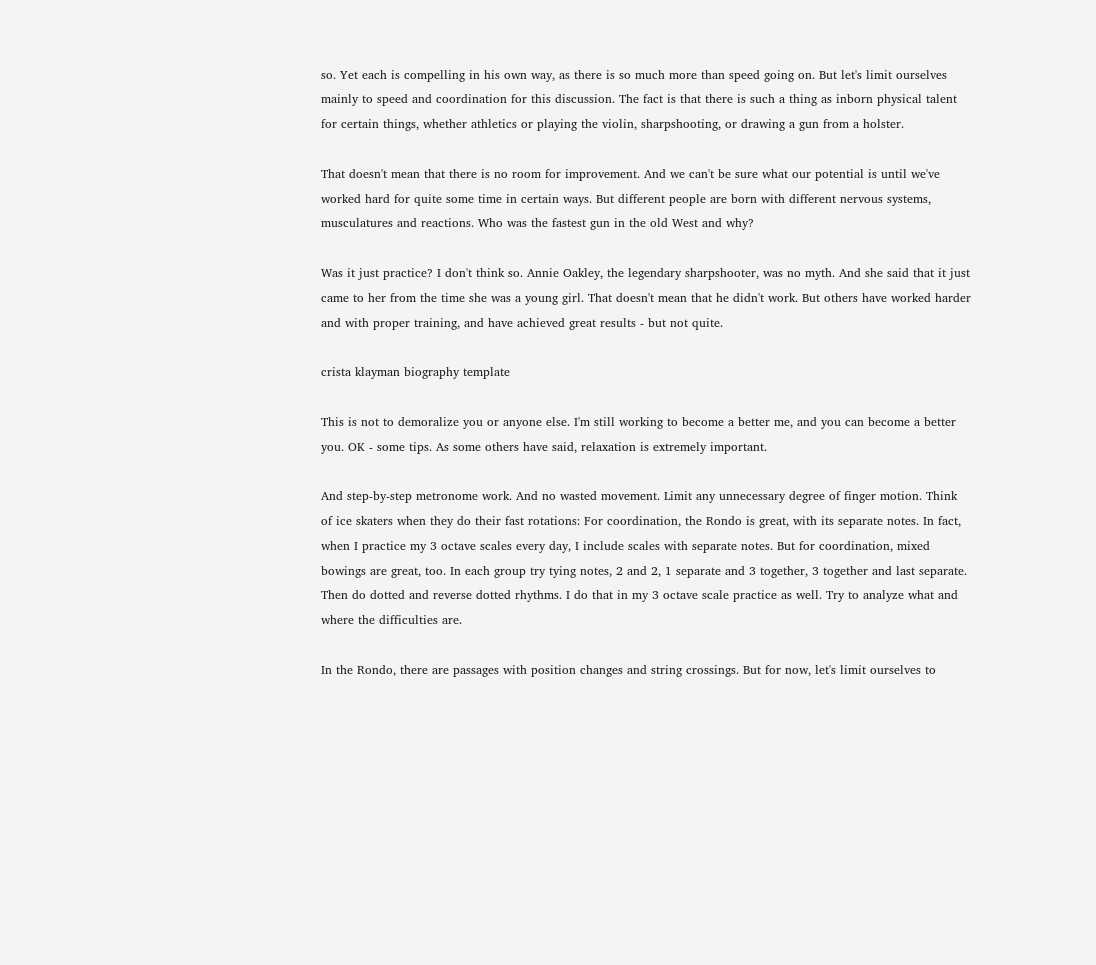so. Yet each is compelling in his own way, as there is so much more than speed going on. But let's limit ourselves mainly to speed and coordination for this discussion. The fact is that there is such a thing as inborn physical talent for certain things, whether athletics or playing the violin, sharpshooting, or drawing a gun from a holster.

That doesn't mean that there is no room for improvement. And we can't be sure what our potential is until we've worked hard for quite some time in certain ways. But different people are born with different nervous systems, musculatures and reactions. Who was the fastest gun in the old West and why?

Was it just practice? I don't think so. Annie Oakley, the legendary sharpshooter, was no myth. And she said that it just came to her from the time she was a young girl. That doesn't mean that he didn't work. But others have worked harder and with proper training, and have achieved great results - but not quite.

crista klayman biography template

This is not to demoralize you or anyone else. I'm still working to become a better me, and you can become a better you. OK - some tips. As some others have said, relaxation is extremely important.

And step-by-step metronome work. And no wasted movement. Limit any unnecessary degree of finger motion. Think of ice skaters when they do their fast rotations: For coordination, the Rondo is great, with its separate notes. In fact, when I practice my 3 octave scales every day, I include scales with separate notes. But for coordination, mixed bowings are great, too. In each group try tying notes, 2 and 2, 1 separate and 3 together, 3 together and last separate. Then do dotted and reverse dotted rhythms. I do that in my 3 octave scale practice as well. Try to analyze what and where the difficulties are.

In the Rondo, there are passages with position changes and string crossings. But for now, let's limit ourselves to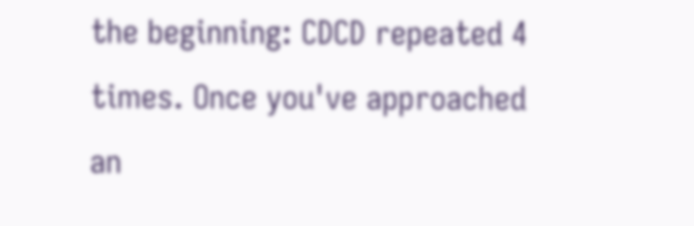the beginning: CDCD repeated 4 times. Once you've approached an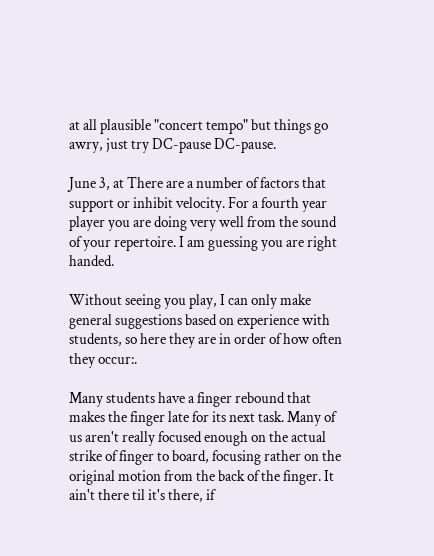at all plausible "concert tempo" but things go awry, just try DC-pause DC-pause.

June 3, at There are a number of factors that support or inhibit velocity. For a fourth year player you are doing very well from the sound of your repertoire. I am guessing you are right handed.

Without seeing you play, I can only make general suggestions based on experience with students, so here they are in order of how often they occur:.

Many students have a finger rebound that makes the finger late for its next task. Many of us aren't really focused enough on the actual strike of finger to board, focusing rather on the original motion from the back of the finger. It ain't there til it's there, if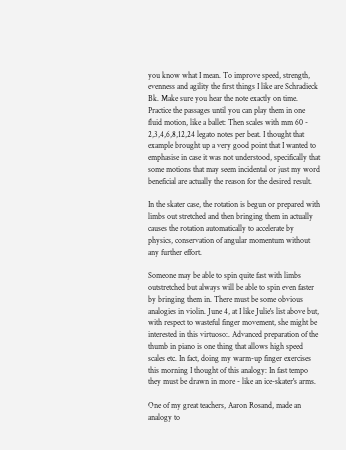you know what I mean. To improve speed, strength, evenness and agility the first things I like are Schradieck Bk. Make sure you hear the note exactly on time. Practice the passages until you can play them in one fluid motion, like a ballet: Then scales with mm 60 - 2,3,4,6,8,12,24 legato notes per beat. I thought that example brought up a very good point that I wanted to emphasise in case it was not understood, specifically that some motions that may seem incidental or just my word beneficial are actually the reason for the desired result.

In the skater case, the rotation is begun or prepared with limbs out stretched and then bringing them in actually causes the rotation automatically to accelerate by physics, conservation of angular momentum without any further effort.

Someone may be able to spin quite fast with limbs outstretched but always will be able to spin even faster by bringing them in. There must be some obvious analogies in violin. June 4, at I like Julie's list above but, with respect to wasteful finger movement, she might be interested in this virtuoso:. Advanced preparation of the thumb in piano is one thing that allows high speed scales etc. In fact, doing my warm-up finger exercises this morning I thought of this analogy: In fast tempo they must be drawn in more - like an ice-skater's arms.

One of my great teachers, Aaron Rosand, made an analogy to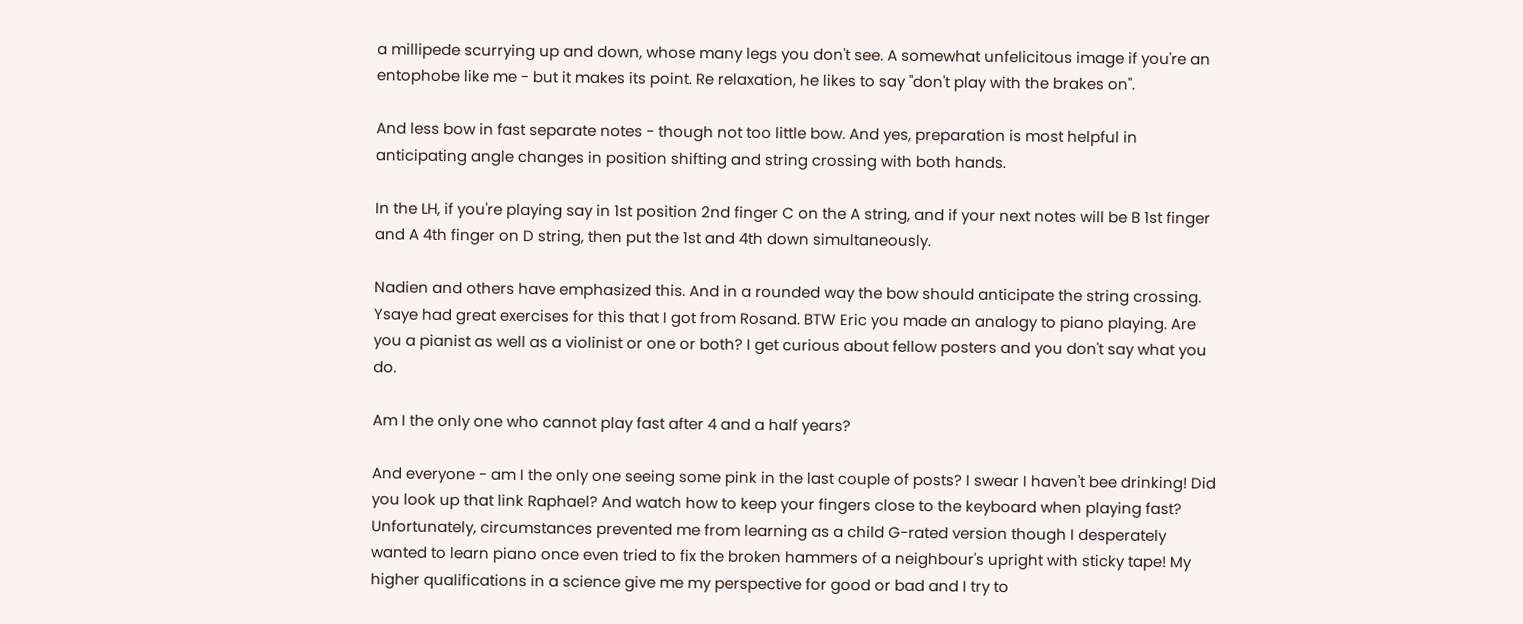a millipede scurrying up and down, whose many legs you don't see. A somewhat unfelicitous image if you're an entophobe like me - but it makes its point. Re relaxation, he likes to say "don't play with the brakes on".

And less bow in fast separate notes - though not too little bow. And yes, preparation is most helpful in anticipating angle changes in position shifting and string crossing with both hands.

In the LH, if you're playing say in 1st position 2nd finger C on the A string, and if your next notes will be B 1st finger and A 4th finger on D string, then put the 1st and 4th down simultaneously.

Nadien and others have emphasized this. And in a rounded way the bow should anticipate the string crossing. Ysaye had great exercises for this that I got from Rosand. BTW Eric you made an analogy to piano playing. Are you a pianist as well as a violinist or one or both? I get curious about fellow posters and you don't say what you do.

Am I the only one who cannot play fast after 4 and a half years?

And everyone - am I the only one seeing some pink in the last couple of posts? I swear I haven't bee drinking! Did you look up that link Raphael? And watch how to keep your fingers close to the keyboard when playing fast? Unfortunately, circumstances prevented me from learning as a child G-rated version though I desperately wanted to learn piano once even tried to fix the broken hammers of a neighbour's upright with sticky tape! My higher qualifications in a science give me my perspective for good or bad and I try to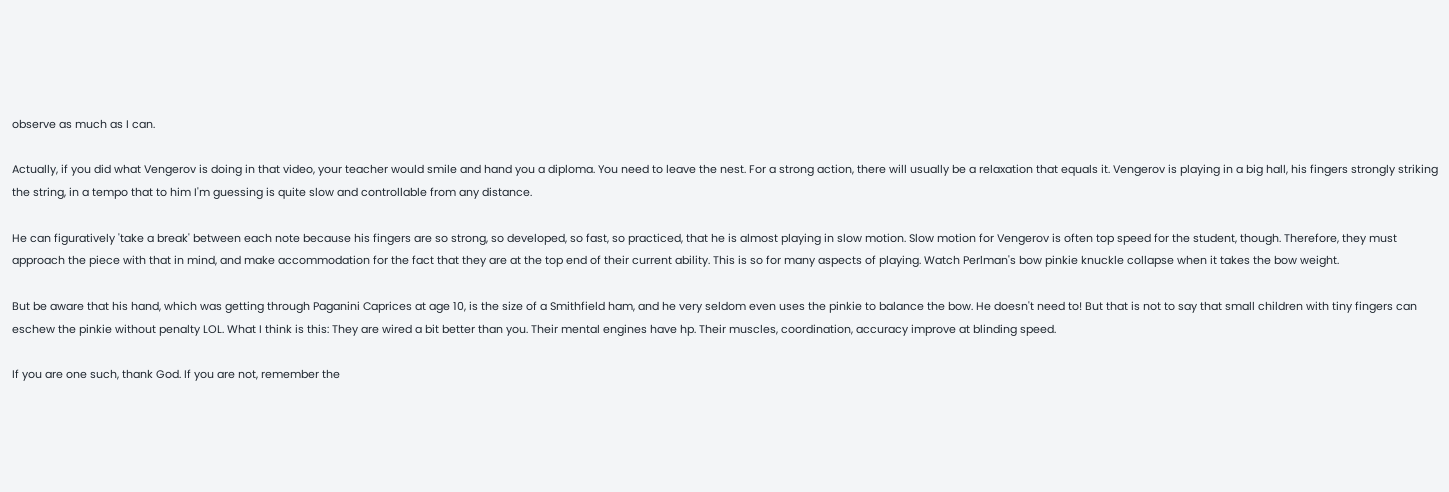observe as much as I can.

Actually, if you did what Vengerov is doing in that video, your teacher would smile and hand you a diploma. You need to leave the nest. For a strong action, there will usually be a relaxation that equals it. Vengerov is playing in a big hall, his fingers strongly striking the string, in a tempo that to him I'm guessing is quite slow and controllable from any distance.

He can figuratively 'take a break' between each note because his fingers are so strong, so developed, so fast, so practiced, that he is almost playing in slow motion. Slow motion for Vengerov is often top speed for the student, though. Therefore, they must approach the piece with that in mind, and make accommodation for the fact that they are at the top end of their current ability. This is so for many aspects of playing. Watch Perlman's bow pinkie knuckle collapse when it takes the bow weight.

But be aware that his hand, which was getting through Paganini Caprices at age 10, is the size of a Smithfield ham, and he very seldom even uses the pinkie to balance the bow. He doesn't need to! But that is not to say that small children with tiny fingers can eschew the pinkie without penalty LOL. What I think is this: They are wired a bit better than you. Their mental engines have hp. Their muscles, coordination, accuracy improve at blinding speed.

If you are one such, thank God. If you are not, remember the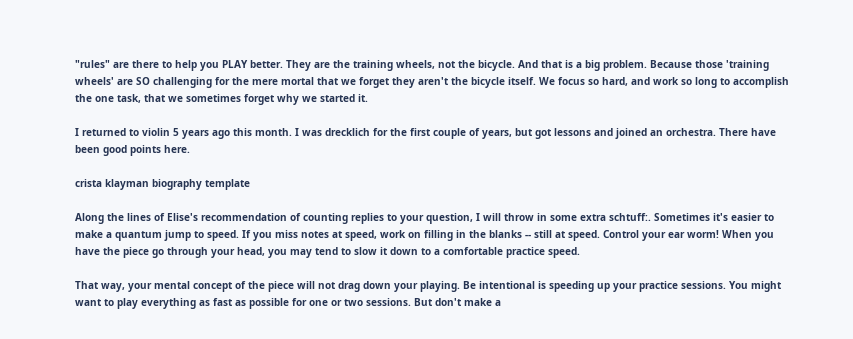"rules" are there to help you PLAY better. They are the training wheels, not the bicycle. And that is a big problem. Because those 'training wheels' are SO challenging for the mere mortal that we forget they aren't the bicycle itself. We focus so hard, and work so long to accomplish the one task, that we sometimes forget why we started it.

I returned to violin 5 years ago this month. I was drecklich for the first couple of years, but got lessons and joined an orchestra. There have been good points here.

crista klayman biography template

Along the lines of Elise's recommendation of counting replies to your question, I will throw in some extra schtuff:. Sometimes it's easier to make a quantum jump to speed. If you miss notes at speed, work on filling in the blanks -- still at speed. Control your ear worm! When you have the piece go through your head, you may tend to slow it down to a comfortable practice speed.

That way, your mental concept of the piece will not drag down your playing. Be intentional is speeding up your practice sessions. You might want to play everything as fast as possible for one or two sessions. But don't make a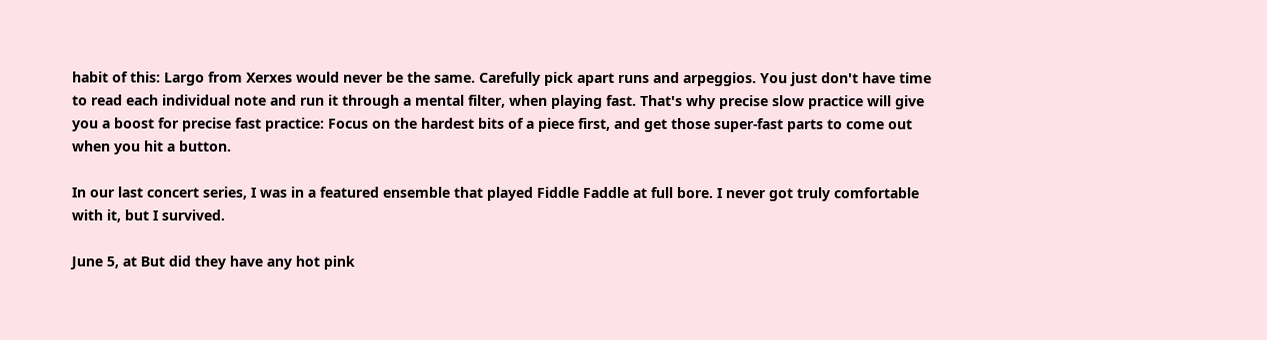habit of this: Largo from Xerxes would never be the same. Carefully pick apart runs and arpeggios. You just don't have time to read each individual note and run it through a mental filter, when playing fast. That's why precise slow practice will give you a boost for precise fast practice: Focus on the hardest bits of a piece first, and get those super-fast parts to come out when you hit a button.

In our last concert series, I was in a featured ensemble that played Fiddle Faddle at full bore. I never got truly comfortable with it, but I survived.

June 5, at But did they have any hot pink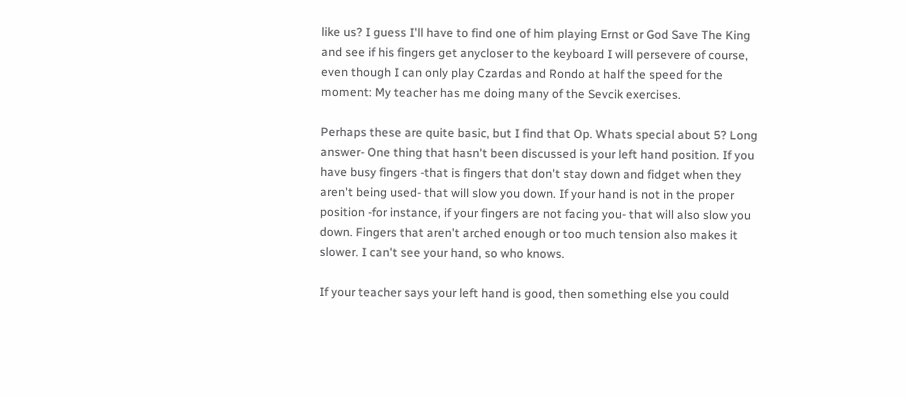like us? I guess I'll have to find one of him playing Ernst or God Save The King and see if his fingers get anycloser to the keyboard I will persevere of course, even though I can only play Czardas and Rondo at half the speed for the moment: My teacher has me doing many of the Sevcik exercises.

Perhaps these are quite basic, but I find that Op. Whats special about 5? Long answer- One thing that hasn't been discussed is your left hand position. If you have busy fingers -that is fingers that don't stay down and fidget when they aren't being used- that will slow you down. If your hand is not in the proper position -for instance, if your fingers are not facing you- that will also slow you down. Fingers that aren't arched enough or too much tension also makes it slower. I can't see your hand, so who knows.

If your teacher says your left hand is good, then something else you could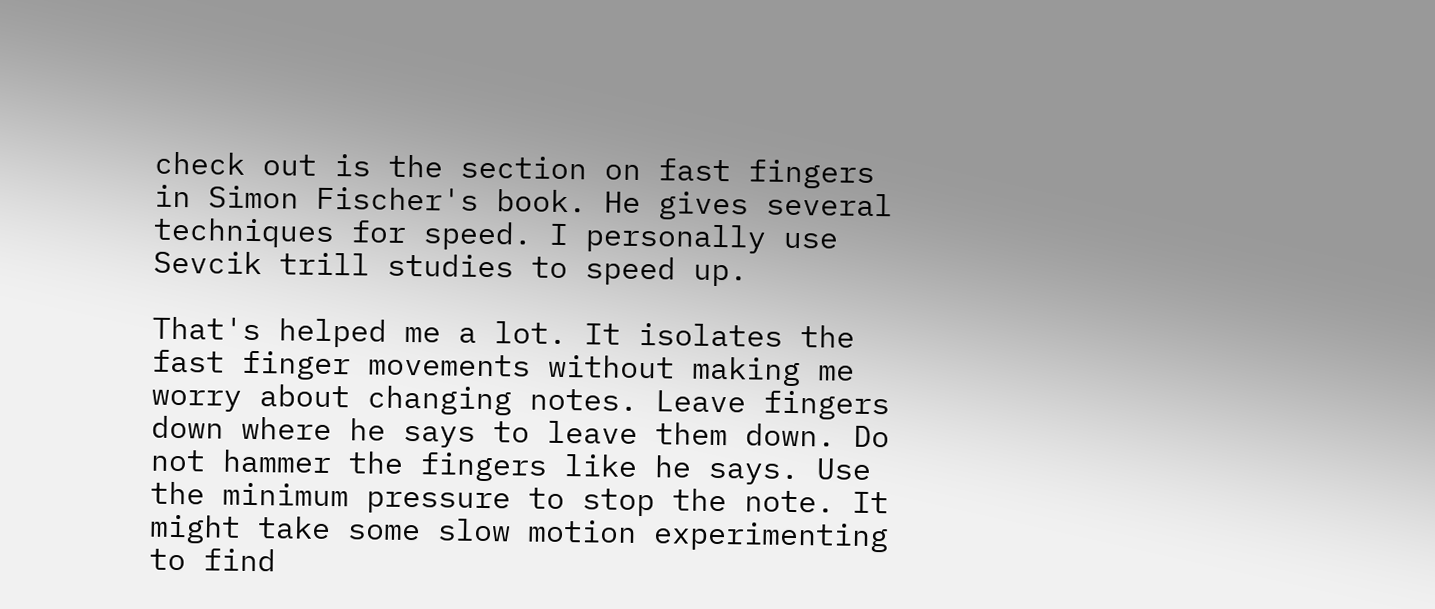check out is the section on fast fingers in Simon Fischer's book. He gives several techniques for speed. I personally use Sevcik trill studies to speed up.

That's helped me a lot. It isolates the fast finger movements without making me worry about changing notes. Leave fingers down where he says to leave them down. Do not hammer the fingers like he says. Use the minimum pressure to stop the note. It might take some slow motion experimenting to find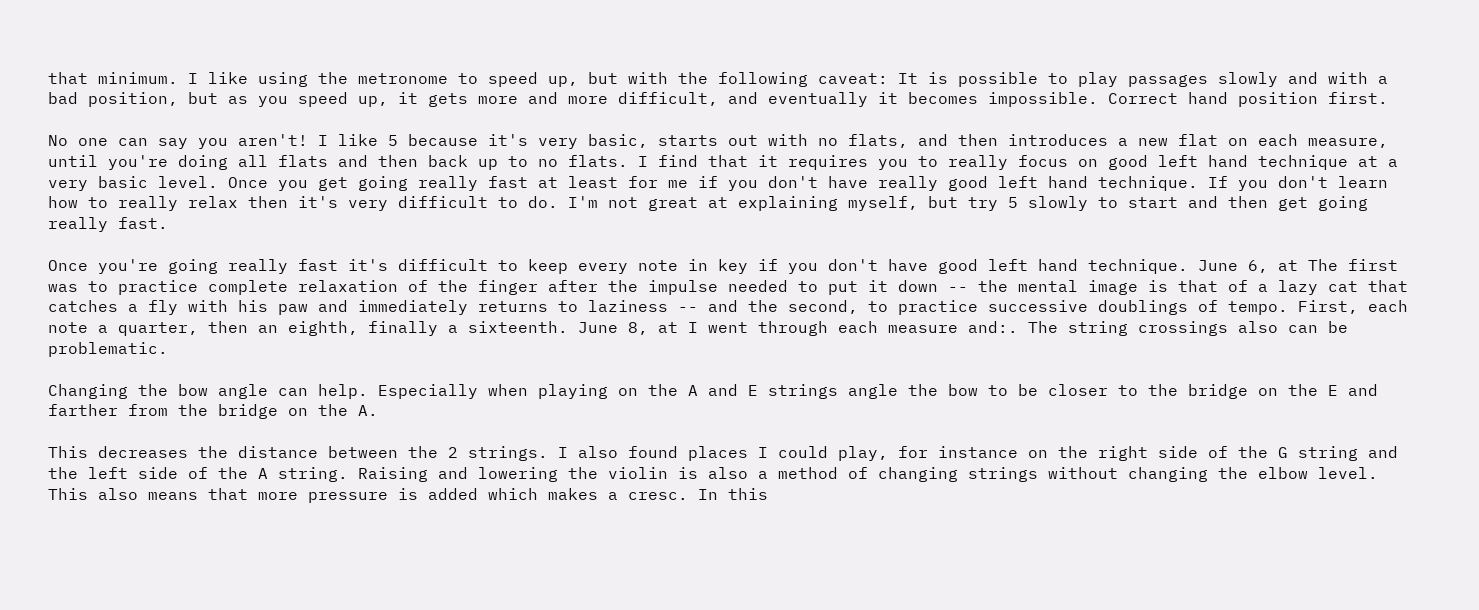that minimum. I like using the metronome to speed up, but with the following caveat: It is possible to play passages slowly and with a bad position, but as you speed up, it gets more and more difficult, and eventually it becomes impossible. Correct hand position first.

No one can say you aren't! I like 5 because it's very basic, starts out with no flats, and then introduces a new flat on each measure, until you're doing all flats and then back up to no flats. I find that it requires you to really focus on good left hand technique at a very basic level. Once you get going really fast at least for me if you don't have really good left hand technique. If you don't learn how to really relax then it's very difficult to do. I'm not great at explaining myself, but try 5 slowly to start and then get going really fast.

Once you're going really fast it's difficult to keep every note in key if you don't have good left hand technique. June 6, at The first was to practice complete relaxation of the finger after the impulse needed to put it down -- the mental image is that of a lazy cat that catches a fly with his paw and immediately returns to laziness -- and the second, to practice successive doublings of tempo. First, each note a quarter, then an eighth, finally a sixteenth. June 8, at I went through each measure and:. The string crossings also can be problematic.

Changing the bow angle can help. Especially when playing on the A and E strings angle the bow to be closer to the bridge on the E and farther from the bridge on the A.

This decreases the distance between the 2 strings. I also found places I could play, for instance on the right side of the G string and the left side of the A string. Raising and lowering the violin is also a method of changing strings without changing the elbow level. This also means that more pressure is added which makes a cresc. In this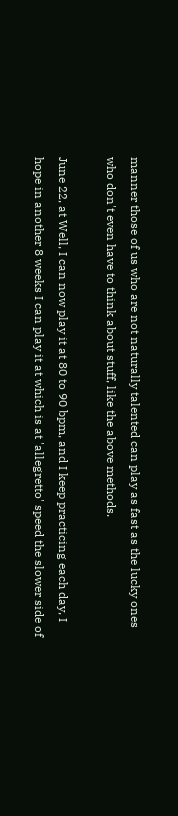manner those of us who are not naturally talented can play as fast as the lucky ones who don't even have to think about stuff, like the above methods.

June 22, at Well, I can now play it at 80 to 90 bpm, and I keep practicing each day, I hope in another 8 weeks I can play it at which is at 'allegretto' speed the slower side of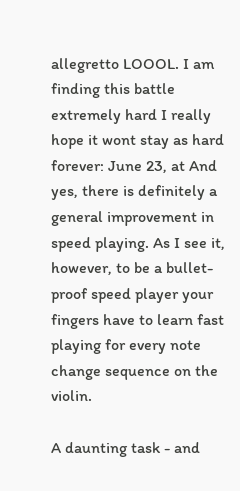allegretto LOOOL. I am finding this battle extremely hard I really hope it wont stay as hard forever: June 23, at And yes, there is definitely a general improvement in speed playing. As I see it, however, to be a bullet-proof speed player your fingers have to learn fast playing for every note change sequence on the violin.

A daunting task - and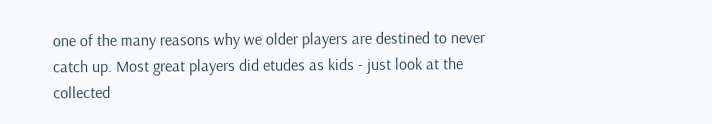one of the many reasons why we older players are destined to never catch up. Most great players did etudes as kids - just look at the collected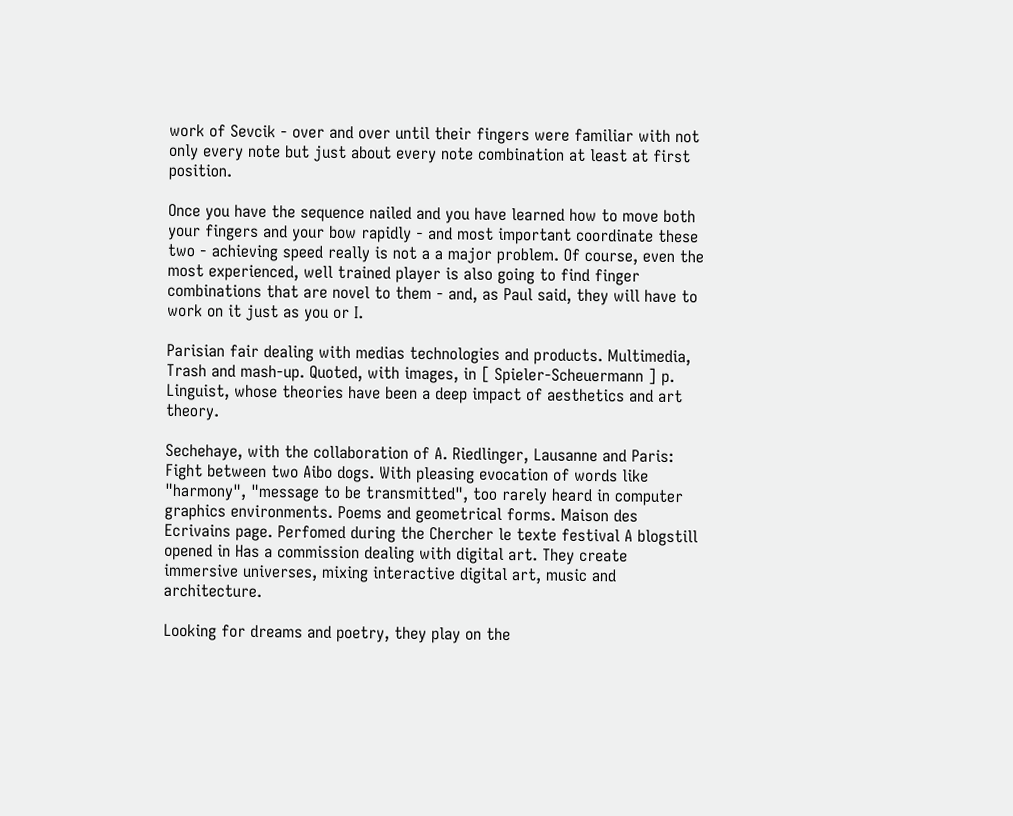work of Sevcik - over and over until their fingers were familiar with not only every note but just about every note combination at least at first position.

Once you have the sequence nailed and you have learned how to move both your fingers and your bow rapidly - and most important coordinate these two - achieving speed really is not a a major problem. Of course, even the most experienced, well trained player is also going to find finger combinations that are novel to them - and, as Paul said, they will have to work on it just as you or I.

Parisian fair dealing with medias technologies and products. Multimedia, Trash and mash-up. Quoted, with images, in [ Spieler-Scheuermann ] p. Linguist, whose theories have been a deep impact of aesthetics and art theory.

Sechehaye, with the collaboration of A. Riedlinger, Lausanne and Paris: Fight between two Aibo dogs. With pleasing evocation of words like "harmony", "message to be transmitted", too rarely heard in computer graphics environments. Poems and geometrical forms. Maison des Ecrivains page. Perfomed during the Chercher le texte festival A blogstill opened in Has a commission dealing with digital art. They create immersive universes, mixing interactive digital art, music and architecture.

Looking for dreams and poetry, they play on the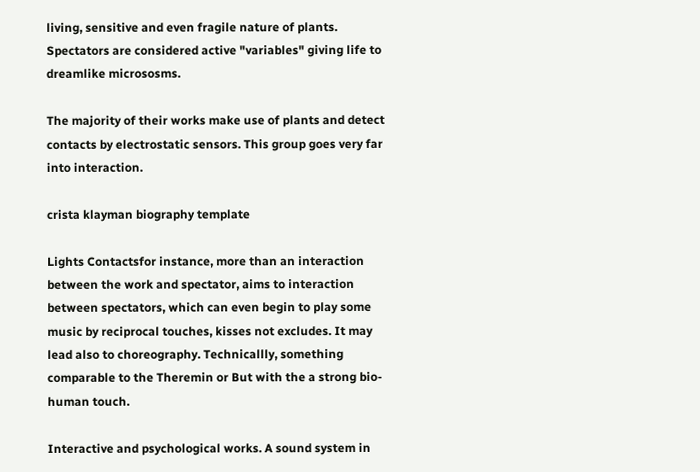living, sensitive and even fragile nature of plants. Spectators are considered active "variables" giving life to dreamlike micrososms.

The majority of their works make use of plants and detect contacts by electrostatic sensors. This group goes very far into interaction.

crista klayman biography template

Lights Contactsfor instance, more than an interaction between the work and spectator, aims to interaction between spectators, which can even begin to play some music by reciprocal touches, kisses not excludes. It may lead also to choreography. Technicallly, something comparable to the Theremin or But with the a strong bio-human touch.

Interactive and psychological works. A sound system in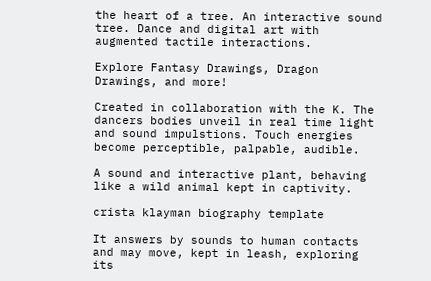the heart of a tree. An interactive sound tree. Dance and digital art with augmented tactile interactions.

Explore Fantasy Drawings, Dragon Drawings, and more!

Created in collaboration with the K. The dancers bodies unveil in real time light and sound impulstions. Touch energies become perceptible, palpable, audible.

A sound and interactive plant, behaving like a wild animal kept in captivity.

crista klayman biography template

It answers by sounds to human contacts and may move, kept in leash, exploring its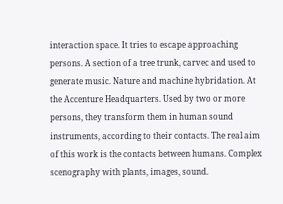interaction space. It tries to escape approaching persons. A section of a tree trunk, carvec and used to generate music. Nature and machine hybridation. At the Accenture Headquarters. Used by two or more persons, they transform them in human sound instruments, according to their contacts. The real aim of this work is the contacts between humans. Complex scenography with plants, images, sound.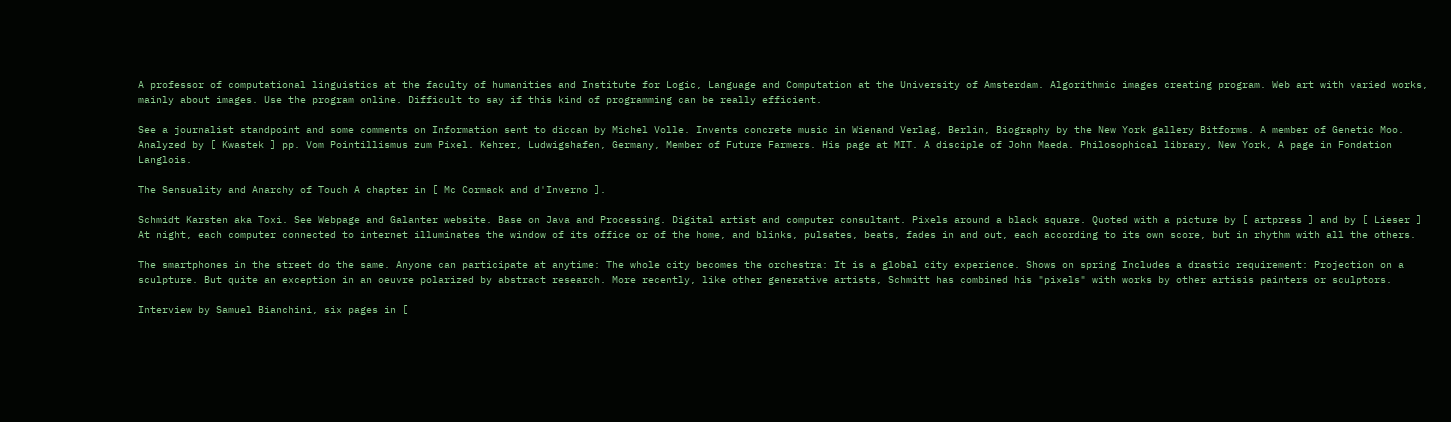A professor of computational linguistics at the faculty of humanities and Institute for Logic, Language and Computation at the University of Amsterdam. Algorithmic images creating program. Web art with varied works, mainly about images. Use the program online. Difficult to say if this kind of programming can be really efficient.

See a journalist standpoint and some comments on Information sent to diccan by Michel Volle. Invents concrete music in Wienand Verlag, Berlin, Biography by the New York gallery Bitforms. A member of Genetic Moo. Analyzed by [ Kwastek ] pp. Vom Pointillismus zum Pixel. Kehrer, Ludwigshafen, Germany, Member of Future Farmers. His page at MIT. A disciple of John Maeda. Philosophical library, New York, A page in Fondation Langlois.

The Sensuality and Anarchy of Touch A chapter in [ Mc Cormack and d'Inverno ].

Schmidt Karsten aka Toxi. See Webpage and Galanter website. Base on Java and Processing. Digital artist and computer consultant. Pixels around a black square. Quoted with a picture by [ artpress ] and by [ Lieser ] At night, each computer connected to internet illuminates the window of its office or of the home, and blinks, pulsates, beats, fades in and out, each according to its own score, but in rhythm with all the others.

The smartphones in the street do the same. Anyone can participate at anytime: The whole city becomes the orchestra: It is a global city experience. Shows on spring Includes a drastic requirement: Projection on a sculpture. But quite an exception in an oeuvre polarized by abstract research. More recently, like other generative artists, Schmitt has combined his "pixels" with works by other artisis painters or sculptors.

Interview by Samuel Bianchini, six pages in [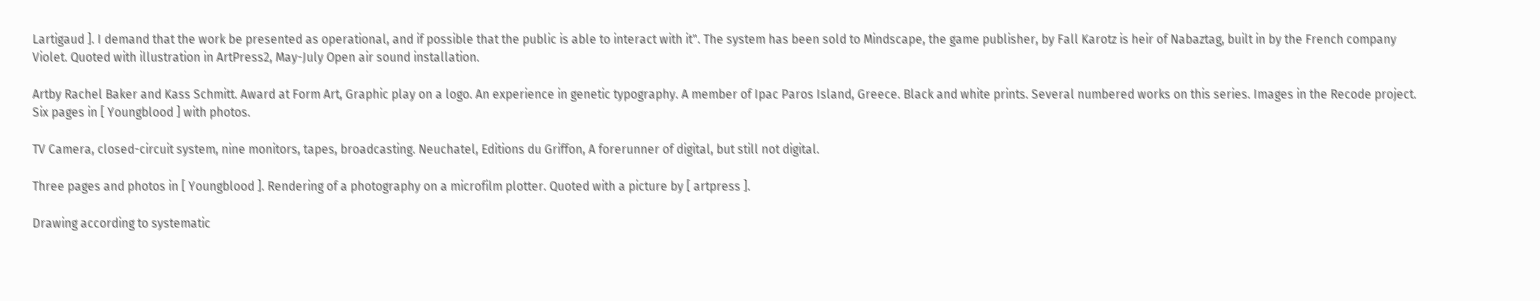Lartigaud ]. I demand that the work be presented as operational, and if possible that the public is able to interact with it". The system has been sold to Mindscape, the game publisher, by Fall Karotz is heir of Nabaztag, built in by the French company Violet. Quoted with illustration in ArtPress2, May-July Open air sound installation.

Artby Rachel Baker and Kass Schmitt. Award at Form Art, Graphic play on a logo. An experience in genetic typography. A member of Ipac Paros Island, Greece. Black and white prints. Several numbered works on this series. Images in the Recode project. Six pages in [ Youngblood ] with photos.

TV Camera, closed-circuit system, nine monitors, tapes, broadcasting. Neuchatel, Editions du Griffon, A forerunner of digital, but still not digital.

Three pages and photos in [ Youngblood ]. Rendering of a photography on a microfilm plotter. Quoted with a picture by [ artpress ].

Drawing according to systematic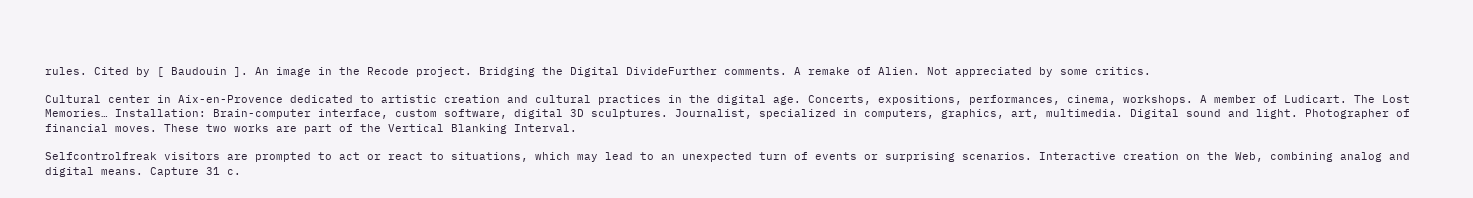rules. Cited by [ Baudouin ]. An image in the Recode project. Bridging the Digital DivideFurther comments. A remake of Alien. Not appreciated by some critics.

Cultural center in Aix-en-Provence dedicated to artistic creation and cultural practices in the digital age. Concerts, expositions, performances, cinema, workshops. A member of Ludicart. The Lost Memories… Installation: Brain-computer interface, custom software, digital 3D sculptures. Journalist, specialized in computers, graphics, art, multimedia. Digital sound and light. Photographer of financial moves. These two works are part of the Vertical Blanking Interval.

Selfcontrolfreak visitors are prompted to act or react to situations, which may lead to an unexpected turn of events or surprising scenarios. Interactive creation on the Web, combining analog and digital means. Capture 31 c.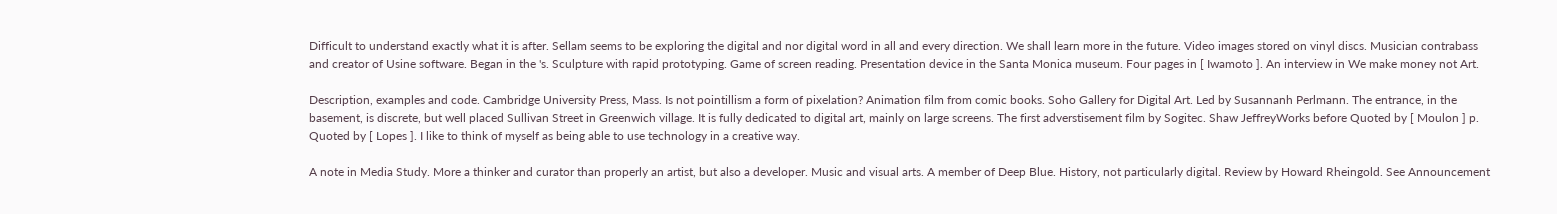Difficult to understand exactly what it is after. Sellam seems to be exploring the digital and nor digital word in all and every direction. We shall learn more in the future. Video images stored on vinyl discs. Musician contrabass and creator of Usine software. Began in the 's. Sculpture with rapid prototyping. Game of screen reading. Presentation device in the Santa Monica museum. Four pages in [ Iwamoto ]. An interview in We make money not Art.

Description, examples and code. Cambridge University Press, Mass. Is not pointillism a form of pixelation? Animation film from comic books. Soho Gallery for Digital Art. Led by Susannanh Perlmann. The entrance, in the basement, is discrete, but well placed Sullivan Street in Greenwich village. It is fully dedicated to digital art, mainly on large screens. The first adverstisement film by Sogitec. Shaw JeffreyWorks before Quoted by [ Moulon ] p. Quoted by [ Lopes ]. I like to think of myself as being able to use technology in a creative way.

A note in Media Study. More a thinker and curator than properly an artist, but also a developer. Music and visual arts. A member of Deep Blue. History, not particularly digital. Review by Howard Rheingold. See Announcement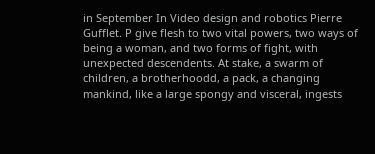in September In Video design and robotics Pierre Gufflet. P give flesh to two vital powers, two ways of being a woman, and two forms of fight, with unexpected descendents. At stake, a swarm of children, a brotherhoodd, a pack, a changing mankind, like a large spongy and visceral, ingests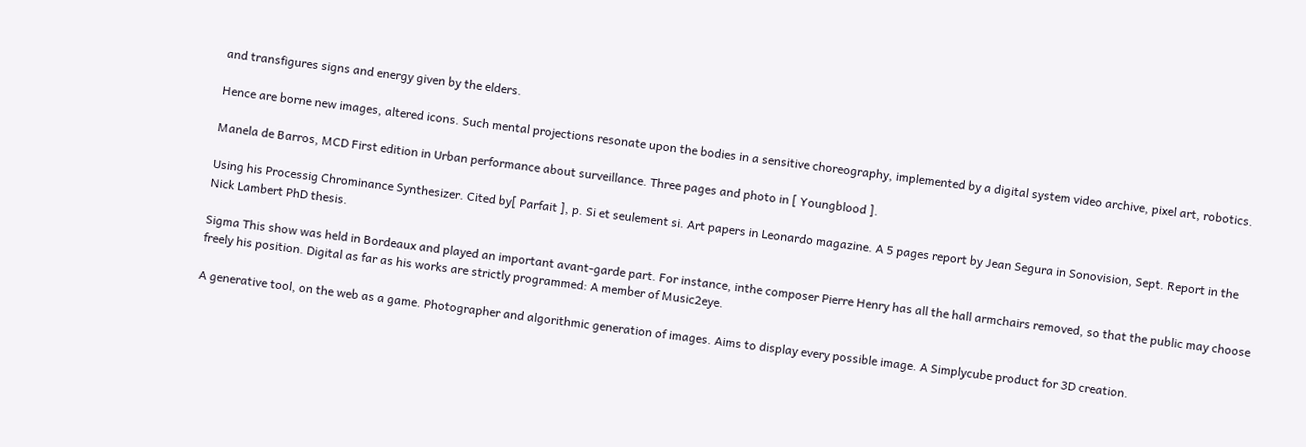and transfigures signs and energy given by the elders.

Hence are borne new images, altered icons. Such mental projections resonate upon the bodies in a sensitive choreography, implemented by a digital system video archive, pixel art, robotics.

Manela de Barros, MCD First edition in Urban performance about surveillance. Three pages and photo in [ Youngblood ].

Using his Processig Chrominance Synthesizer. Cited by[ Parfait ], p. Si et seulement si. Art papers in Leonardo magazine. A 5 pages report by Jean Segura in Sonovision, Sept. Report in the Nick Lambert PhD thesis.

Sigma This show was held in Bordeaux and played an important avant-garde part. For instance, inthe composer Pierre Henry has all the hall armchairs removed, so that the public may choose freely his position. Digital as far as his works are strictly programmed: A member of Music2eye.

A generative tool, on the web as a game. Photographer and algorithmic generation of images. Aims to display every possible image. A Simplycube product for 3D creation.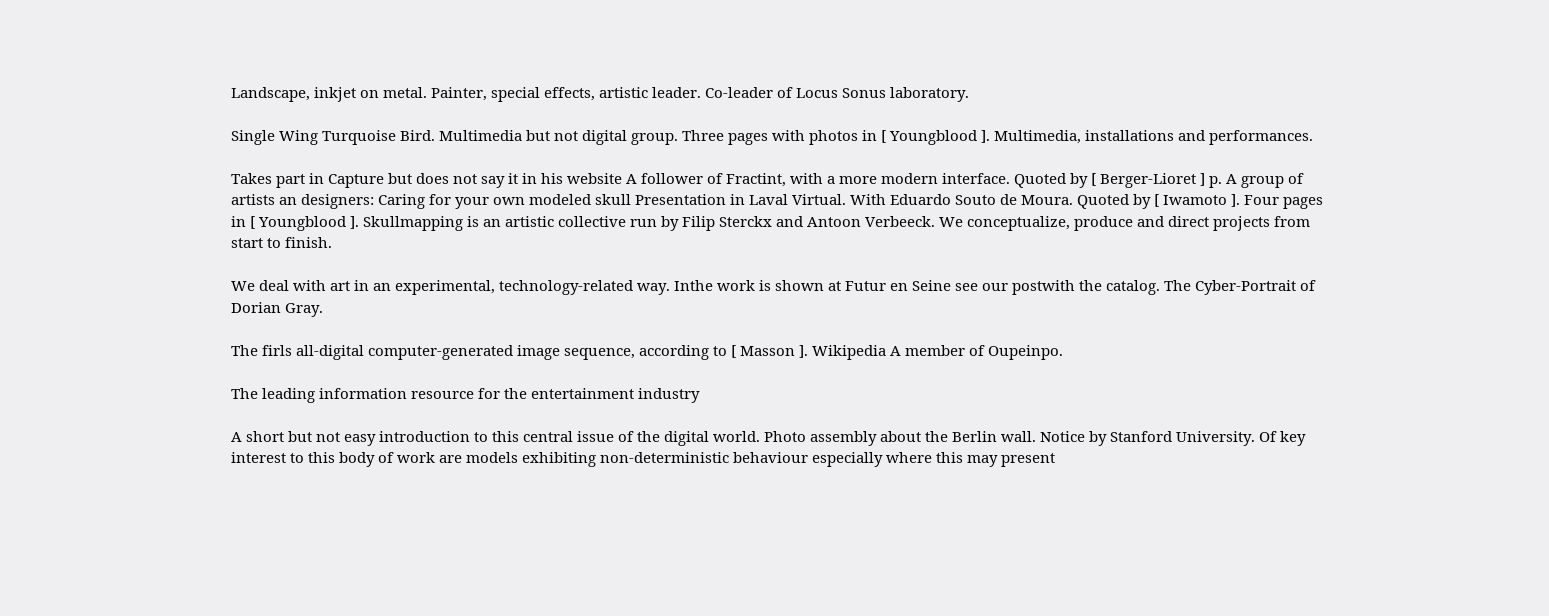Landscape, inkjet on metal. Painter, special effects, artistic leader. Co-leader of Locus Sonus laboratory.

Single Wing Turquoise Bird. Multimedia but not digital group. Three pages with photos in [ Youngblood ]. Multimedia, installations and performances.

Takes part in Capture but does not say it in his website A follower of Fractint, with a more modern interface. Quoted by [ Berger-Lioret ] p. A group of artists an designers: Caring for your own modeled skull Presentation in Laval Virtual. With Eduardo Souto de Moura. Quoted by [ Iwamoto ]. Four pages in [ Youngblood ]. Skullmapping is an artistic collective run by Filip Sterckx and Antoon Verbeeck. We conceptualize, produce and direct projects from start to finish.

We deal with art in an experimental, technology-related way. Inthe work is shown at Futur en Seine see our postwith the catalog. The Cyber-Portrait of Dorian Gray.

The firls all-digital computer-generated image sequence, according to [ Masson ]. Wikipedia A member of Oupeinpo.

The leading information resource for the entertainment industry

A short but not easy introduction to this central issue of the digital world. Photo assembly about the Berlin wall. Notice by Stanford University. Of key interest to this body of work are models exhibiting non-deterministic behaviour especially where this may present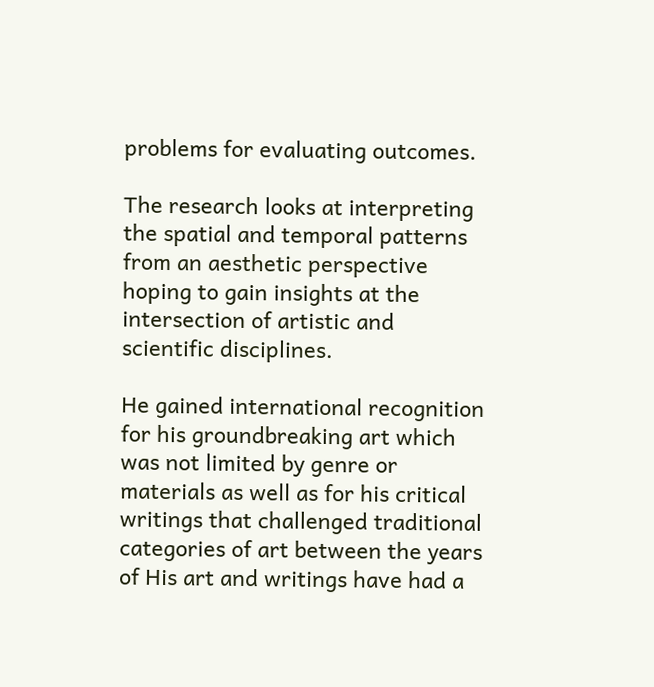problems for evaluating outcomes.

The research looks at interpreting the spatial and temporal patterns from an aesthetic perspective hoping to gain insights at the intersection of artistic and scientific disciplines.

He gained international recognition for his groundbreaking art which was not limited by genre or materials as well as for his critical writings that challenged traditional categories of art between the years of His art and writings have had a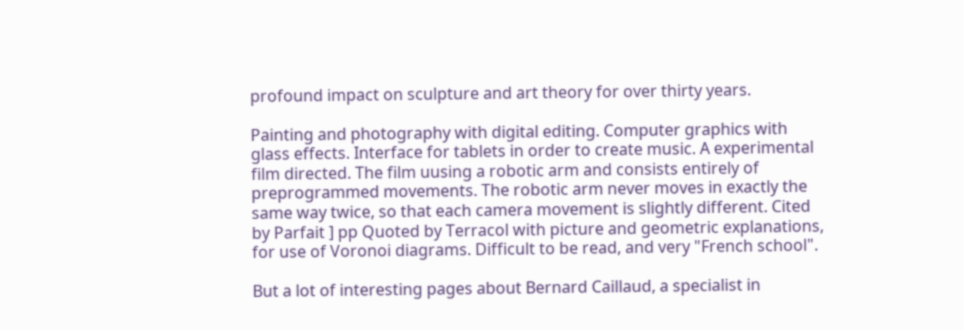profound impact on sculpture and art theory for over thirty years.

Painting and photography with digital editing. Computer graphics with glass effects. Interface for tablets in order to create music. A experimental film directed. The film uusing a robotic arm and consists entirely of preprogrammed movements. The robotic arm never moves in exactly the same way twice, so that each camera movement is slightly different. Cited by Parfait ] pp Quoted by Terracol with picture and geometric explanations, for use of Voronoi diagrams. Difficult to be read, and very "French school".

But a lot of interesting pages about Bernard Caillaud, a specialist in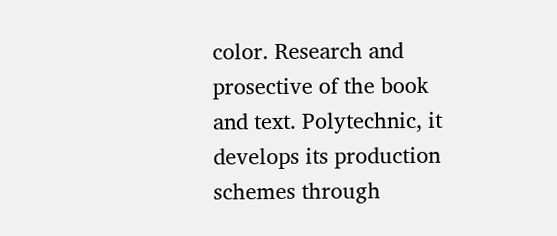color. Research and prosective of the book and text. Polytechnic, it develops its production schemes through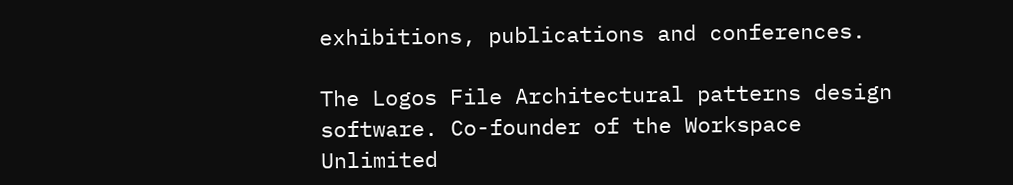exhibitions, publications and conferences.

The Logos File Architectural patterns design software. Co-founder of the Workspace Unlimited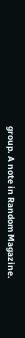group. A note in Random Magazine.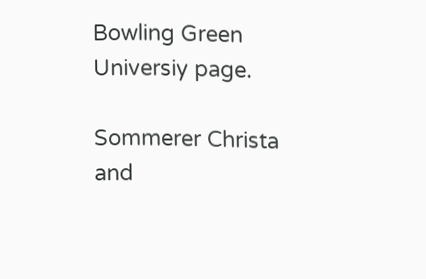Bowling Green Universiy page.

Sommerer Christa and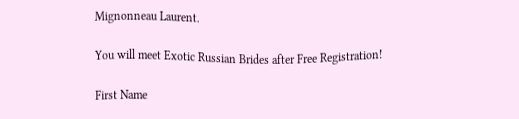Mignonneau Laurent.

You will meet Exotic Russian Brides after Free Registration!

First Name